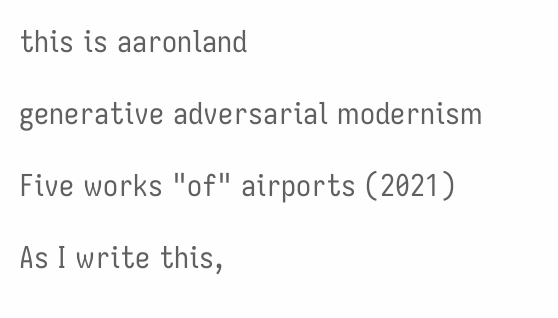this is aaronland

generative adversarial modernism

Five works "of" airports (2021)

As I write this,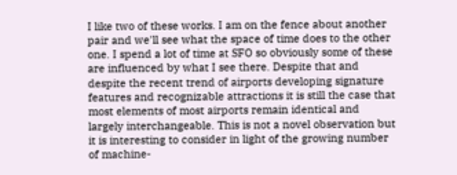I like two of these works. I am on the fence about another pair and we'll see what the space of time does to the other one. I spend a lot of time at SFO so obviously some of these are influenced by what I see there. Despite that and despite the recent trend of airports developing signature features and recognizable attractions it is still the case that most elements of most airports remain identical and largely interchangeable. This is not a novel observation but it is interesting to consider in light of the growing number of machine-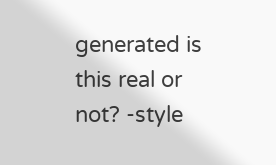generated is this real or not? -style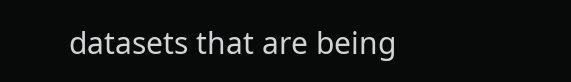datasets that are being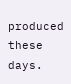produced these days.